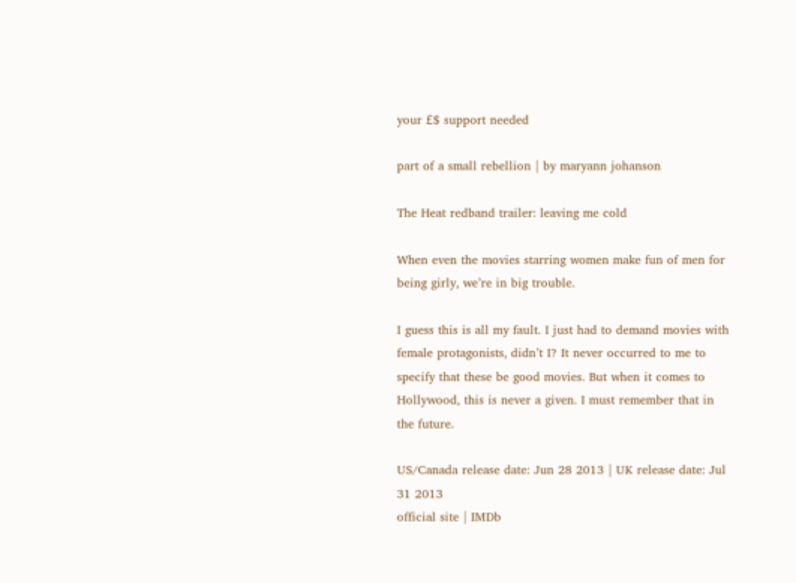your £$ support needed

part of a small rebellion | by maryann johanson

The Heat redband trailer: leaving me cold

When even the movies starring women make fun of men for being girly, we’re in big trouble.

I guess this is all my fault. I just had to demand movies with female protagonists, didn’t I? It never occurred to me to specify that these be good movies. But when it comes to Hollywood, this is never a given. I must remember that in the future.

US/Canada release date: Jun 28 2013 | UK release date: Jul 31 2013
official site | IMDb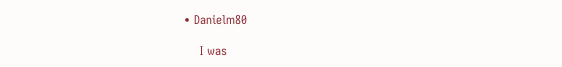• Danielm80

    I was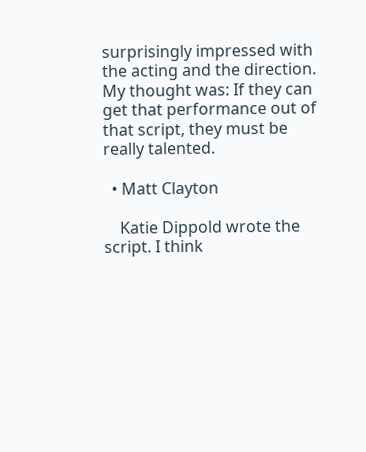surprisingly impressed with the acting and the direction. My thought was: If they can get that performance out of that script, they must be really talented.

  • Matt Clayton

    Katie Dippold wrote the script. I think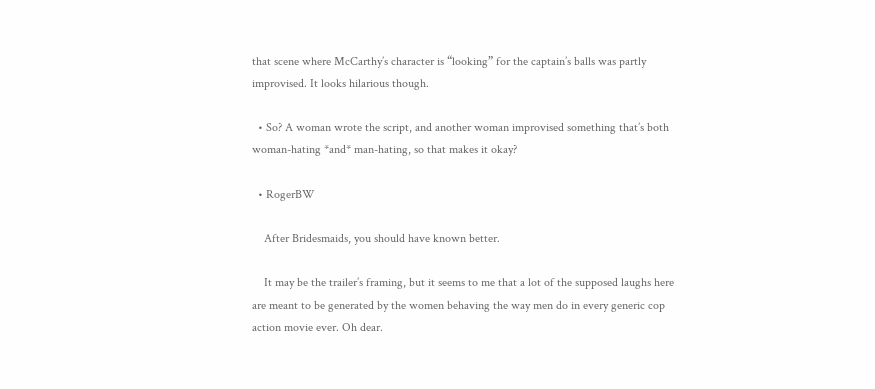that scene where McCarthy’s character is “looking” for the captain’s balls was partly improvised. It looks hilarious though.

  • So? A woman wrote the script, and another woman improvised something that’s both woman-hating *and* man-hating, so that makes it okay?

  • RogerBW

    After Bridesmaids, you should have known better.

    It may be the trailer’s framing, but it seems to me that a lot of the supposed laughs here are meant to be generated by the women behaving the way men do in every generic cop action movie ever. Oh dear.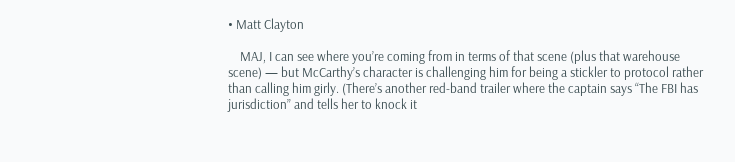• Matt Clayton

    MAJ, I can see where you’re coming from in terms of that scene (plus that warehouse scene) — but McCarthy’s character is challenging him for being a stickler to protocol rather than calling him girly. (There’s another red-band trailer where the captain says “The FBI has jurisdiction” and tells her to knock it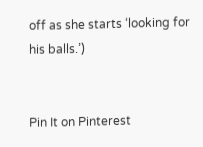off as she starts ‘looking for his balls.’)


Pin It on Pinterest